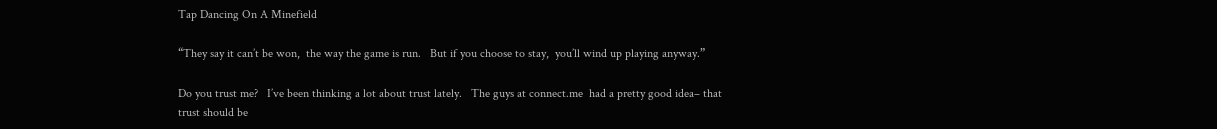Tap Dancing On A Minefield

“They say it can’t be won,  the way the game is run.   But if you choose to stay,  you’ll wind up playing anyway.”

Do you trust me?   I’ve been thinking a lot about trust lately.   The guys at connect.me  had a pretty good idea– that trust should be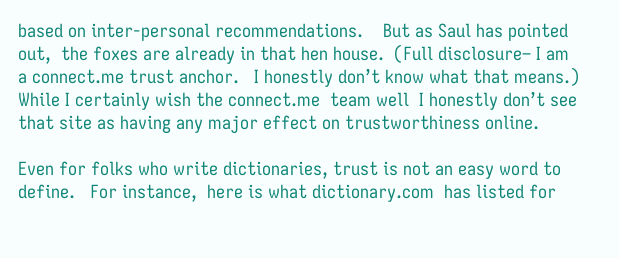based on inter-personal recommendations.    But as Saul has pointed out,  the foxes are already in that hen house.  (Full disclosure– I am a connect.me trust anchor.   I honestly don’t know what that means.)   While I certainly wish the connect.me  team well  I honestly don’t see that site as having any major effect on trustworthiness online.

Even for folks who write dictionaries, trust is not an easy word to define.   For instance,  here is what dictionary.com  has listed for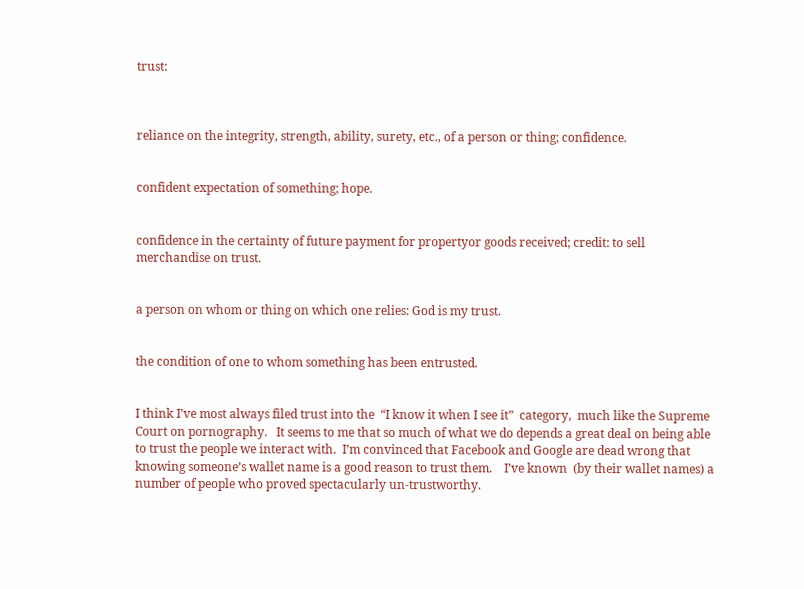trust:



reliance on the integrity, strength, ability, surety, etc., of a person or thing; confidence.


confident expectation of something; hope.


confidence in the certainty of future payment for propertyor goods received; credit: to sell merchandise on trust.


a person on whom or thing on which one relies: God is my trust.


the condition of one to whom something has been entrusted.


I think I’ve most always filed trust into the  “I know it when I see it”  category,  much like the Supreme Court on pornography.   It seems to me that so much of what we do depends a great deal on being able to trust the people we interact with.  I’m convinced that Facebook and Google are dead wrong that knowing someone’s wallet name is a good reason to trust them.    I’ve known  (by their wallet names) a number of people who proved spectacularly un-trustworthy.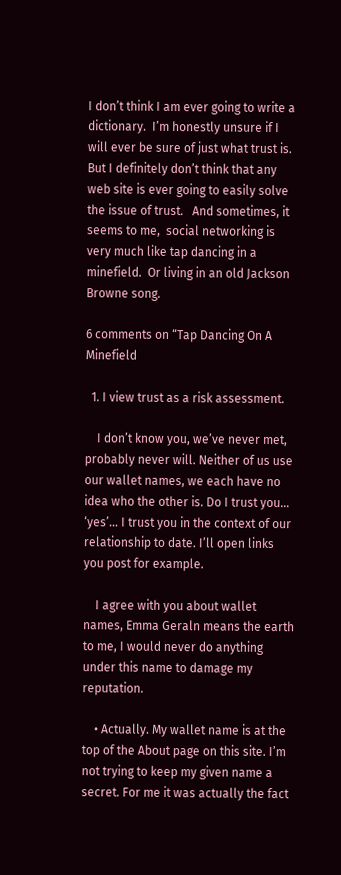I don’t think I am ever going to write a dictionary.  I’m honestly unsure if I will ever be sure of just what trust is.  But I definitely don’t think that any web site is ever going to easily solve the issue of trust.   And sometimes, it seems to me,  social networking is very much like tap dancing in a minefield.  Or living in an old Jackson Browne song.

6 comments on “Tap Dancing On A Minefield

  1. I view trust as a risk assessment.

    I don’t know you, we’ve never met, probably never will. Neither of us use our wallet names, we each have no idea who the other is. Do I trust you… ‘yes’… I trust you in the context of our relationship to date. I’ll open links you post for example.

    I agree with you about wallet names, Emma Geraln means the earth to me, I would never do anything under this name to damage my reputation.

    • Actually. My wallet name is at the top of the About page on this site. I’m not trying to keep my given name a secret. For me it was actually the fact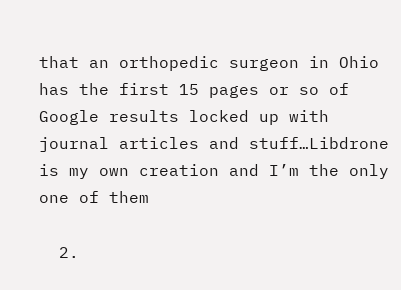that an orthopedic surgeon in Ohio has the first 15 pages or so of Google results locked up with journal articles and stuff…Libdrone is my own creation and I’m the only one of them

  2.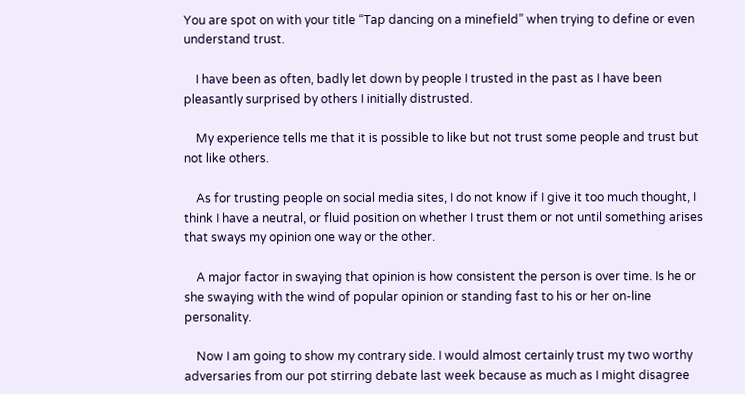You are spot on with your title “Tap dancing on a minefield” when trying to define or even understand trust.

    I have been as often, badly let down by people I trusted in the past as I have been pleasantly surprised by others I initially distrusted.

    My experience tells me that it is possible to like but not trust some people and trust but not like others.

    As for trusting people on social media sites, I do not know if I give it too much thought, I think I have a neutral, or fluid position on whether I trust them or not until something arises that sways my opinion one way or the other.

    A major factor in swaying that opinion is how consistent the person is over time. Is he or she swaying with the wind of popular opinion or standing fast to his or her on-line personality.

    Now I am going to show my contrary side. I would almost certainly trust my two worthy adversaries from our pot stirring debate last week because as much as I might disagree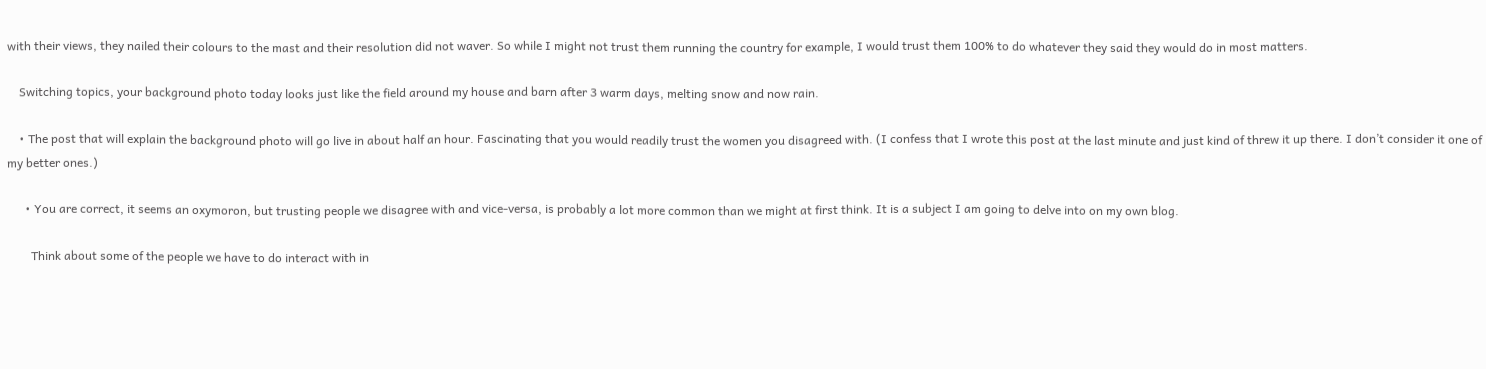with their views, they nailed their colours to the mast and their resolution did not waver. So while I might not trust them running the country for example, I would trust them 100% to do whatever they said they would do in most matters.

    Switching topics, your background photo today looks just like the field around my house and barn after 3 warm days, melting snow and now rain.

    • The post that will explain the background photo will go live in about half an hour. Fascinating that you would readily trust the women you disagreed with. (I confess that I wrote this post at the last minute and just kind of threw it up there. I don’t consider it one of my better ones.)

      • You are correct, it seems an oxymoron, but trusting people we disagree with and vice-versa, is probably a lot more common than we might at first think. It is a subject I am going to delve into on my own blog.

        Think about some of the people we have to do interact with in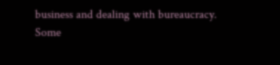business and dealing with bureaucracy. Some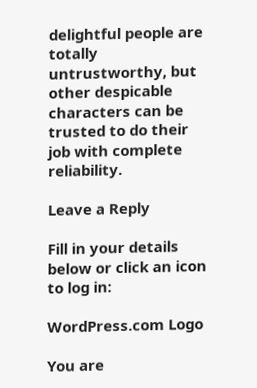delightful people are totally untrustworthy, but other despicable characters can be trusted to do their job with complete reliability.

Leave a Reply

Fill in your details below or click an icon to log in:

WordPress.com Logo

You are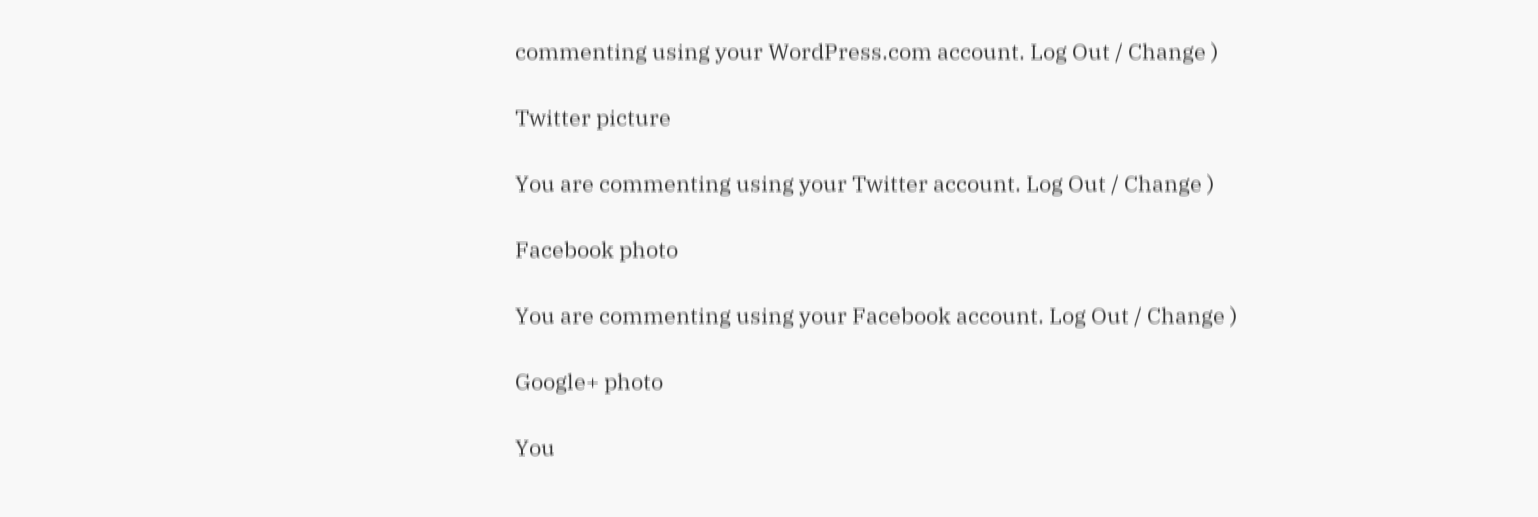commenting using your WordPress.com account. Log Out / Change )

Twitter picture

You are commenting using your Twitter account. Log Out / Change )

Facebook photo

You are commenting using your Facebook account. Log Out / Change )

Google+ photo

You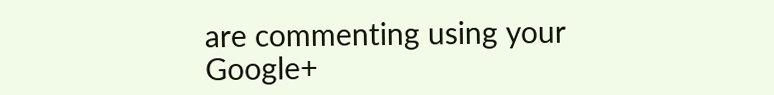are commenting using your Google+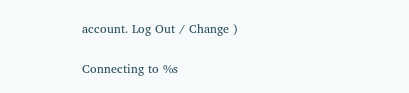account. Log Out / Change )

Connecting to %s